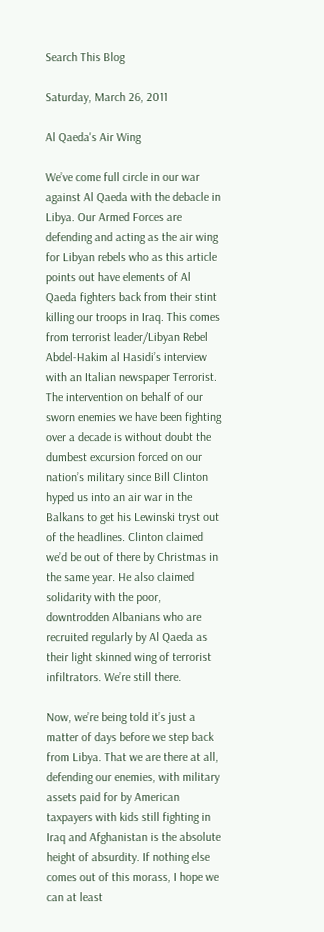Search This Blog

Saturday, March 26, 2011

Al Qaeda's Air Wing

We’ve come full circle in our war against Al Qaeda with the debacle in Libya. Our Armed Forces are defending and acting as the air wing for Libyan rebels who as this article points out have elements of Al Qaeda fighters back from their stint killing our troops in Iraq. This comes from terrorist leader/Libyan Rebel Abdel-Hakim al Hasidi’s interview with an Italian newspaper Terrorist. The intervention on behalf of our sworn enemies we have been fighting over a decade is without doubt the dumbest excursion forced on our nation’s military since Bill Clinton hyped us into an air war in the Balkans to get his Lewinski tryst out of the headlines. Clinton claimed we’d be out of there by Christmas in the same year. He also claimed solidarity with the poor, downtrodden Albanians who are recruited regularly by Al Qaeda as their light skinned wing of terrorist infiltrators. We’re still there.

Now, we’re being told it’s just a matter of days before we step back from Libya. That we are there at all, defending our enemies, with military assets paid for by American taxpayers with kids still fighting in Iraq and Afghanistan is the absolute height of absurdity. If nothing else comes out of this morass, I hope we can at least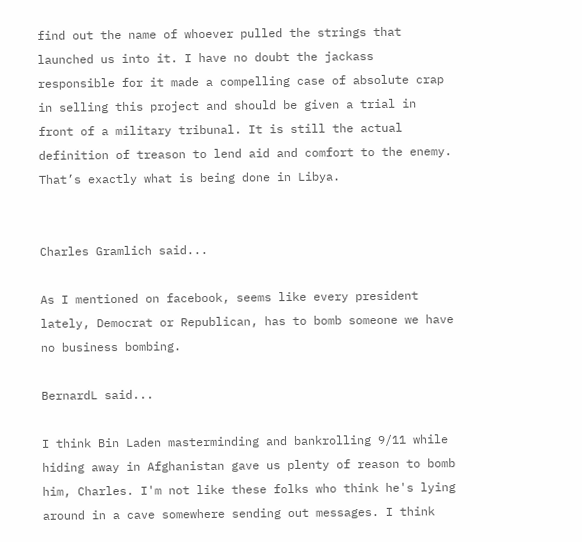find out the name of whoever pulled the strings that launched us into it. I have no doubt the jackass responsible for it made a compelling case of absolute crap in selling this project and should be given a trial in front of a military tribunal. It is still the actual definition of treason to lend aid and comfort to the enemy. That’s exactly what is being done in Libya.


Charles Gramlich said...

As I mentioned on facebook, seems like every president lately, Democrat or Republican, has to bomb someone we have no business bombing.

BernardL said...

I think Bin Laden masterminding and bankrolling 9/11 while hiding away in Afghanistan gave us plenty of reason to bomb him, Charles. I'm not like these folks who think he's lying around in a cave somewhere sending out messages. I think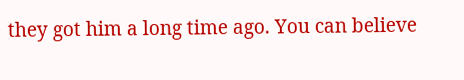they got him a long time ago. You can believe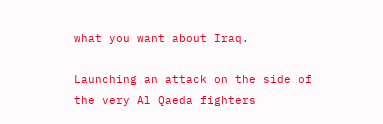what you want about Iraq.

Launching an attack on the side of the very Al Qaeda fighters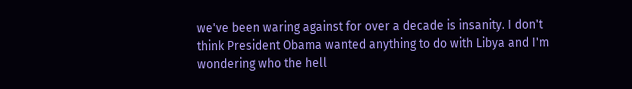we've been waring against for over a decade is insanity. I don't think President Obama wanted anything to do with Libya and I'm wondering who the hell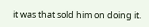it was that sold him on doing it.